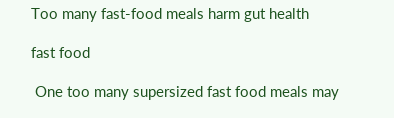Too many fast-food meals harm gut health

fast food

 One too many supersized fast food meals may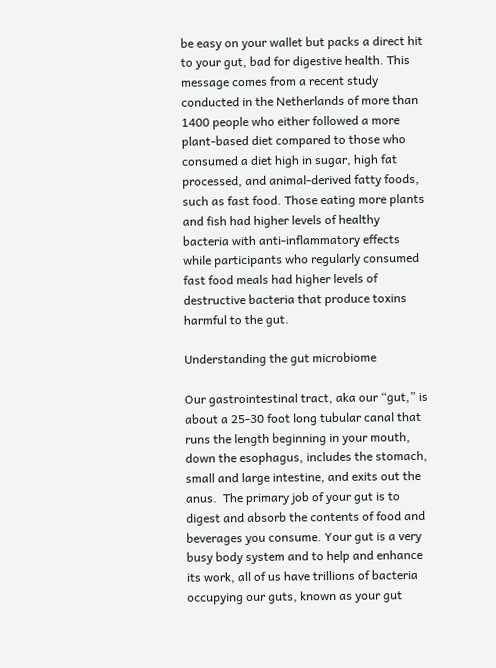be easy on your wallet but packs a direct hit to your gut, bad for digestive health. This message comes from a recent study conducted in the Netherlands of more than 1400 people who either followed a more plant-based diet compared to those who consumed a diet high in sugar, high fat processed, and animal-derived fatty foods, such as fast food. Those eating more plants and fish had higher levels of healthy bacteria with anti-inflammatory effects while participants who regularly consumed fast food meals had higher levels of destructive bacteria that produce toxins harmful to the gut.

Understanding the gut microbiome

Our gastrointestinal tract, aka our “gut,” is about a 25-30 foot long tubular canal that runs the length beginning in your mouth, down the esophagus, includes the stomach, small and large intestine, and exits out the anus.  The primary job of your gut is to digest and absorb the contents of food and beverages you consume. Your gut is a very busy body system and to help and enhance its work, all of us have trillions of bacteria occupying our guts, known as your gut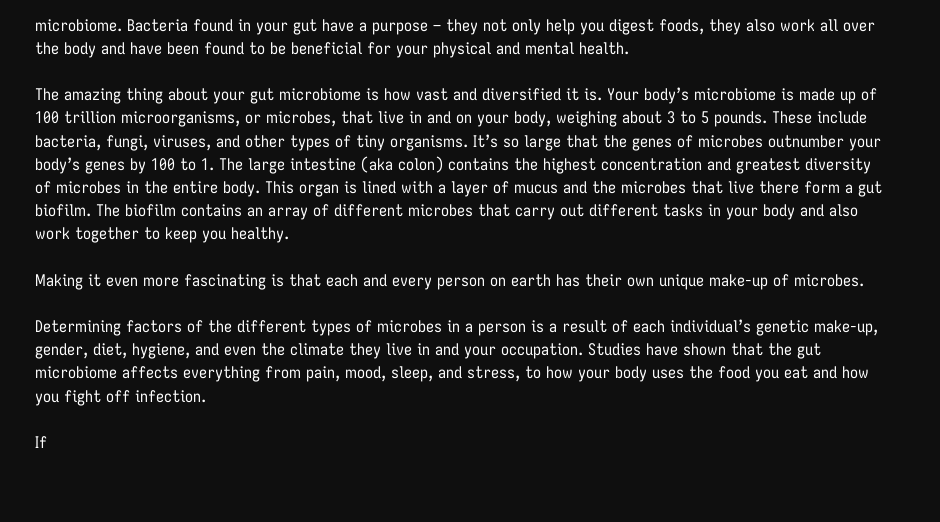microbiome. Bacteria found in your gut have a purpose – they not only help you digest foods, they also work all over the body and have been found to be beneficial for your physical and mental health.

The amazing thing about your gut microbiome is how vast and diversified it is. Your body’s microbiome is made up of 100 trillion microorganisms, or microbes, that live in and on your body, weighing about 3 to 5 pounds. These include bacteria, fungi, viruses, and other types of tiny organisms. It’s so large that the genes of microbes outnumber your body’s genes by 100 to 1. The large intestine (aka colon) contains the highest concentration and greatest diversity of microbes in the entire body. This organ is lined with a layer of mucus and the microbes that live there form a gut biofilm. The biofilm contains an array of different microbes that carry out different tasks in your body and also work together to keep you healthy.

Making it even more fascinating is that each and every person on earth has their own unique make-up of microbes.

Determining factors of the different types of microbes in a person is a result of each individual’s genetic make-up, gender, diet, hygiene, and even the climate they live in and your occupation. Studies have shown that the gut microbiome affects everything from pain, mood, sleep, and stress, to how your body uses the food you eat and how you fight off infection.

If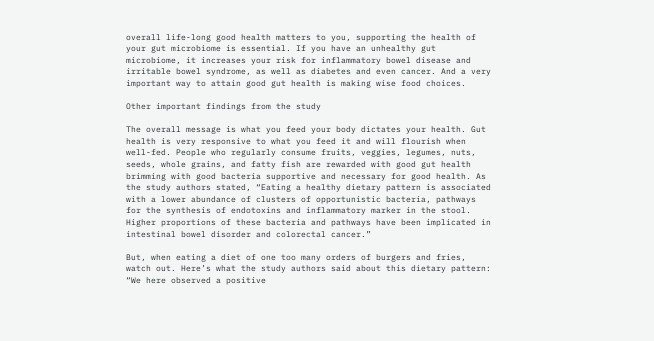overall life-long good health matters to you, supporting the health of your gut microbiome is essential. If you have an unhealthy gut microbiome, it increases your risk for inflammatory bowel disease and irritable bowel syndrome, as well as diabetes and even cancer. And a very important way to attain good gut health is making wise food choices.

Other important findings from the study

The overall message is what you feed your body dictates your health. Gut health is very responsive to what you feed it and will flourish when well-fed. People who regularly consume fruits, veggies, legumes, nuts, seeds, whole grains, and fatty fish are rewarded with good gut health brimming with good bacteria supportive and necessary for good health. As the study authors stated, “Eating a healthy dietary pattern is associated with a lower abundance of clusters of opportunistic bacteria, pathways for the synthesis of endotoxins and inflammatory marker in the stool. Higher proportions of these bacteria and pathways have been implicated in intestinal bowel disorder and colorectal cancer.”

But, when eating a diet of one too many orders of burgers and fries, watch out. Here’s what the study authors said about this dietary pattern: “We here observed a positive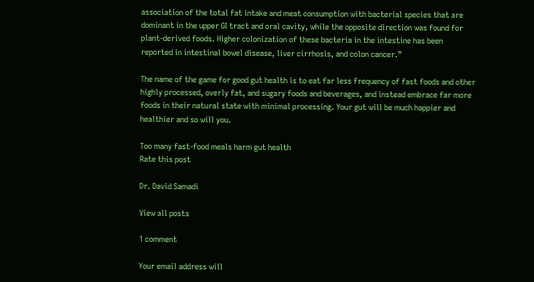association of the total fat intake and meat consumption with bacterial species that are dominant in the upper GI tract and oral cavity, while the opposite direction was found for plant-derived foods. Higher colonization of these bacteria in the intestine has been reported in intestinal bowel disease, liver cirrhosis, and colon cancer.”

The name of the game for good gut health is to eat far less frequency of fast foods and other highly processed, overly fat, and sugary foods and beverages, and instead embrace far more foods in their natural state with minimal processing. Your gut will be much happier and healthier and so will you.

Too many fast-food meals harm gut health
Rate this post

Dr. David Samadi

View all posts

1 comment

Your email address will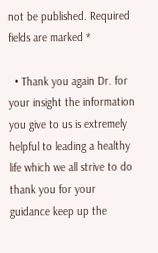not be published. Required fields are marked *

  • Thank you again Dr. for your insight the information you give to us is extremely helpful to leading a healthy life which we all strive to do thank you for your guidance keep up the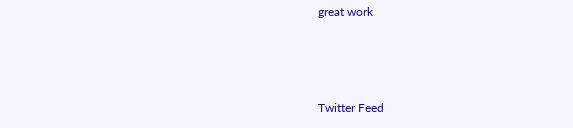great work



Twitter Feed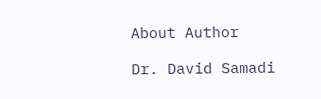About Author

Dr. David Samadi